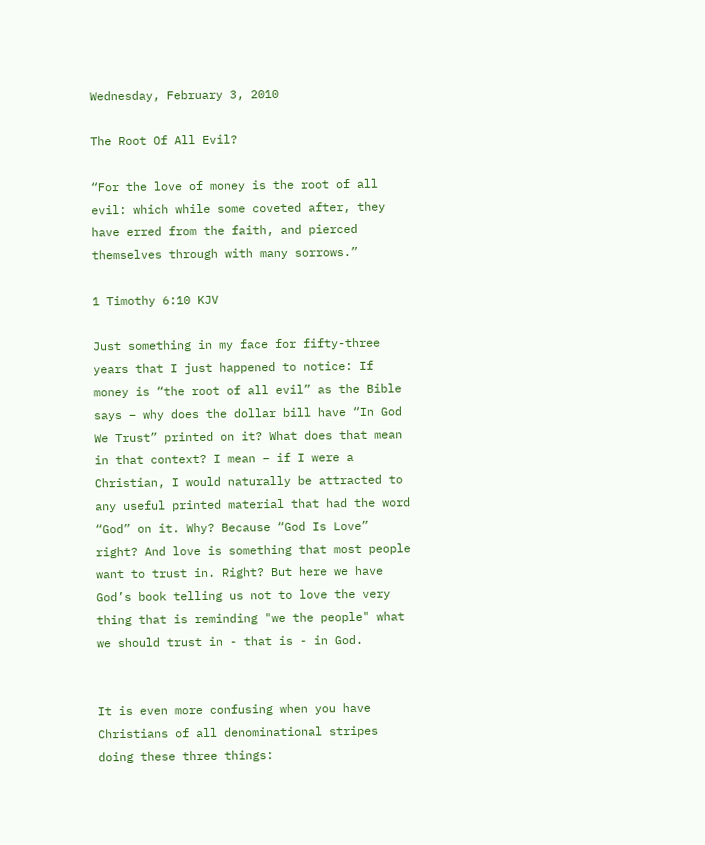Wednesday, February 3, 2010

The Root Of All Evil?

“For the love of money is the root of all evil: which while some coveted after, they have erred from the faith, and pierced themselves through with many sorrows.”

1 Timothy 6:10 KJV

Just something in my face for fifty-three years that I just happened to notice: If money is “the root of all evil” as the Bible says – why does the dollar bill have “In God We Trust” printed on it? What does that mean in that context? I mean – if I were a Christian, I would naturally be attracted to any useful printed material that had the word “God” on it. Why? Because “God Is Love” right? And love is something that most people want to trust in. Right? But here we have God’s book telling us not to love the very thing that is reminding "we the people" what we should trust in - that is - in God.


It is even more confusing when you have Christians of all denominational stripes doing these three things: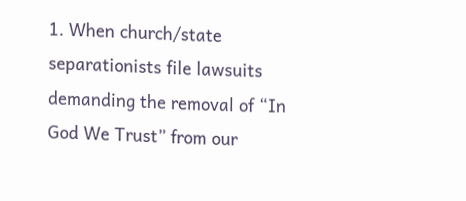1. When church/state separationists file lawsuits demanding the removal of “In God We Trust” from our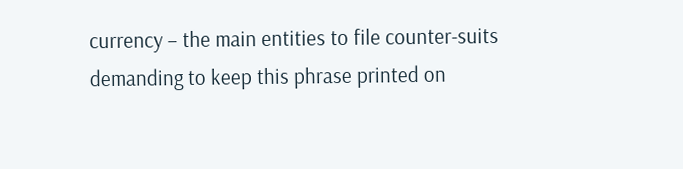currency – the main entities to file counter-suits demanding to keep this phrase printed on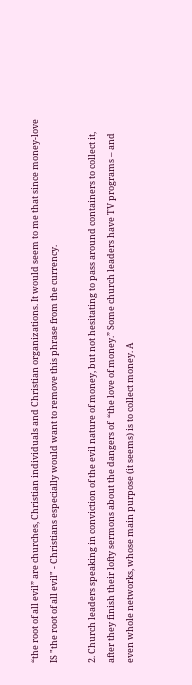“the root of all evil” are churches, Christian individuals and Christian organizations. It would seem to me that since money-love IS "the root of all evil" - Christians especially would want to remove this phrase from the currency.

2. Church leaders speaking in conviction of the evil nature of money, but not hesitating to pass around containers to collect it, after they finish their lofty sermons about the dangers of  “the love of money.” Some church leaders have TV programs – and even whole networks, whose main purpose (it seems) is to collect money. A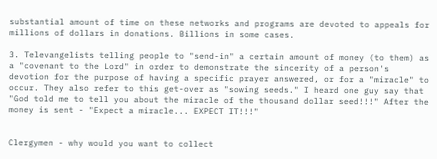substantial amount of time on these networks and programs are devoted to appeals for millions of dollars in donations. Billions in some cases.

3. Televangelists telling people to "send-in" a certain amount of money (to them) as a "covenant to the Lord" in order to demonstrate the sincerity of a person's devotion for the purpose of having a specific prayer answered, or for a "miracle" to occur. They also refer to this get-over as "sowing seeds." I heard one guy say that "God told me to tell you about the miracle of the thousand dollar seed!!!" After the money is sent - "Expect a miracle... EXPECT IT!!!"


Clergymen - why would you want to collect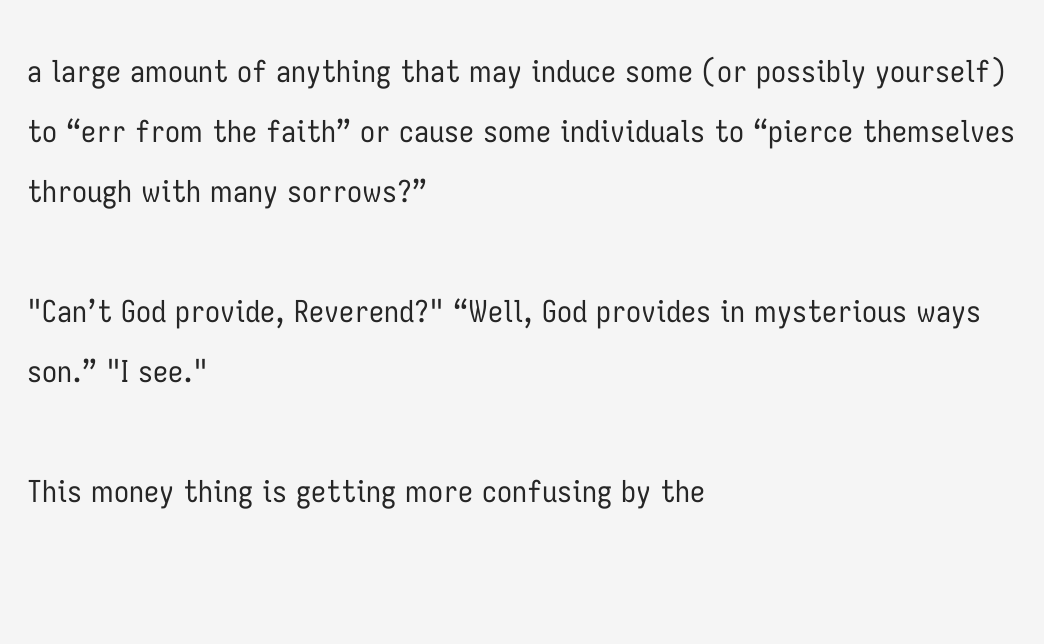a large amount of anything that may induce some (or possibly yourself) to “err from the faith” or cause some individuals to “pierce themselves through with many sorrows?”

"Can’t God provide, Reverend?" “Well, God provides in mysterious ways son.” "I see."

This money thing is getting more confusing by the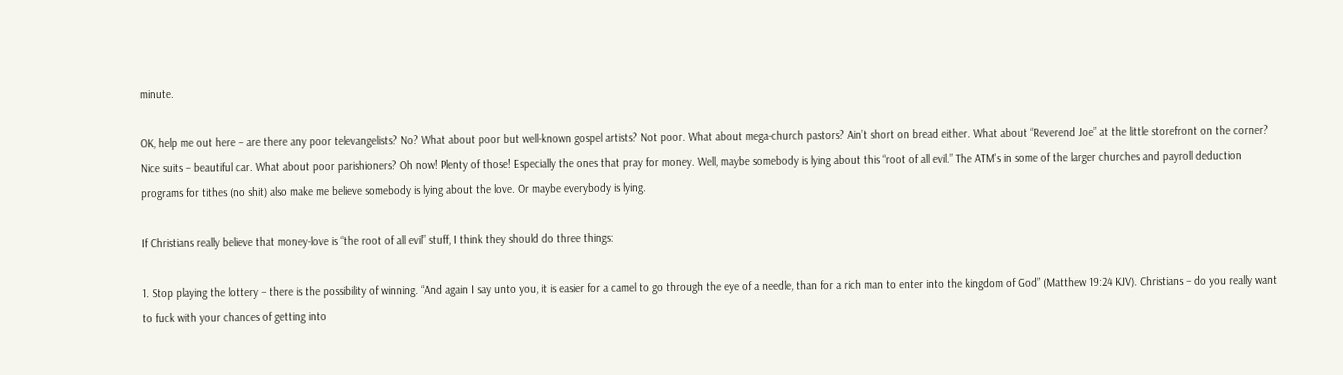minute.

OK, help me out here – are there any poor televangelists? No? What about poor but well-known gospel artists? Not poor. What about mega-church pastors? Ain’t short on bread either. What about “Reverend Joe” at the little storefront on the corner? Nice suits – beautiful car. What about poor parishioners? Oh now! Plenty of those! Especially the ones that pray for money. Well, maybe somebody is lying about this “root of all evil.” The ATM's in some of the larger churches and payroll deduction programs for tithes (no shit) also make me believe somebody is lying about the love. Or maybe everybody is lying.

If Christians really believe that money-love is “the root of all evil” stuff, I think they should do three things:

1. Stop playing the lottery – there is the possibility of winning. “And again I say unto you, it is easier for a camel to go through the eye of a needle, than for a rich man to enter into the kingdom of God” (Matthew 19:24 KJV). Christians – do you really want to fuck with your chances of getting into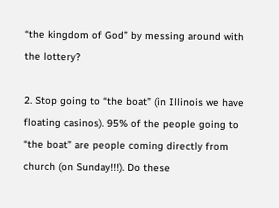“the kingdom of God” by messing around with the lottery?

2. Stop going to “the boat” (in Illinois we have floating casinos). 95% of the people going to “the boat” are people coming directly from church (on Sunday!!!). Do these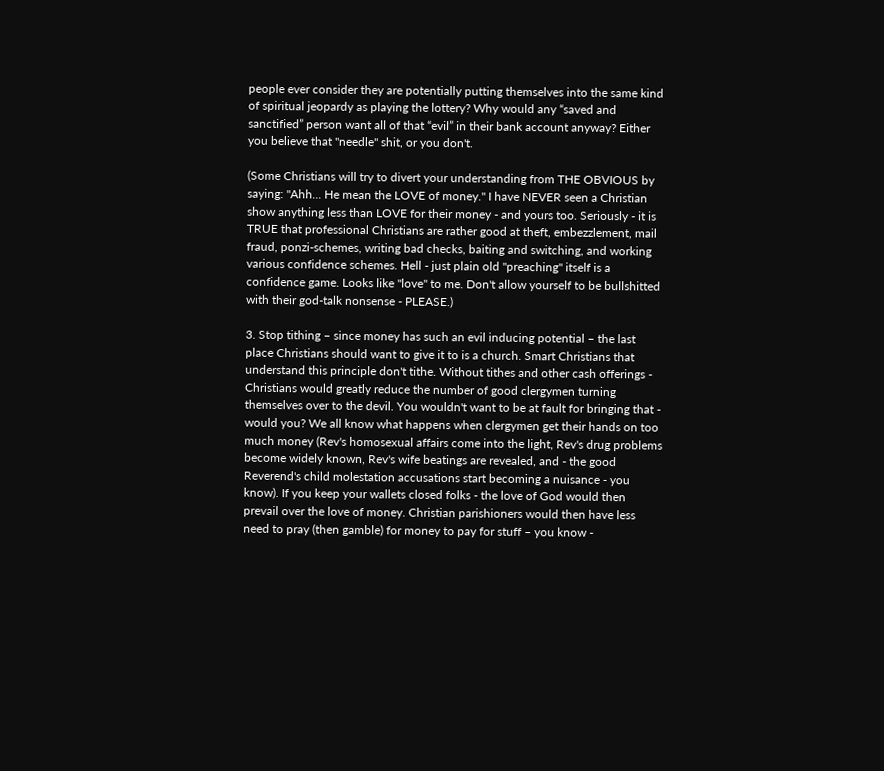people ever consider they are potentially putting themselves into the same kind of spiritual jeopardy as playing the lottery? Why would any “saved and sanctified” person want all of that “evil” in their bank account anyway? Either you believe that "needle" shit, or you don't.

(Some Christians will try to divert your understanding from THE OBVIOUS by saying: "Ahh... He mean the LOVE of money." I have NEVER seen a Christian show anything less than LOVE for their money - and yours too. Seriously - it is TRUE that professional Christians are rather good at theft, embezzlement, mail fraud, ponzi-schemes, writing bad checks, baiting and switching, and working various confidence schemes. Hell - just plain old "preaching" itself is a confidence game. Looks like "love" to me. Don't allow yourself to be bullshitted with their god-talk nonsense - PLEASE.)

3. Stop tithing – since money has such an evil inducing potential – the last place Christians should want to give it to is a church. Smart Christians that understand this principle don't tithe. Without tithes and other cash offerings - Christians would greatly reduce the number of good clergymen turning themselves over to the devil. You wouldn't want to be at fault for bringing that - would you? We all know what happens when clergymen get their hands on too much money (Rev's homosexual affairs come into the light, Rev's drug problems become widely known, Rev's wife beatings are revealed, and - the good Reverend's child molestation accusations start becoming a nuisance - you know). If you keep your wallets closed folks - the love of God would then prevail over the love of money. Christian parishioners would then have less need to pray (then gamble) for money to pay for stuff – you know -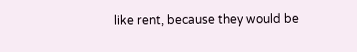like rent, because they would be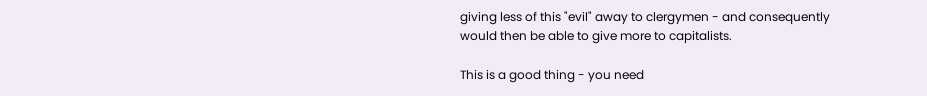giving less of this "evil" away to clergymen - and consequently would then be able to give more to capitalists.

This is a good thing - you need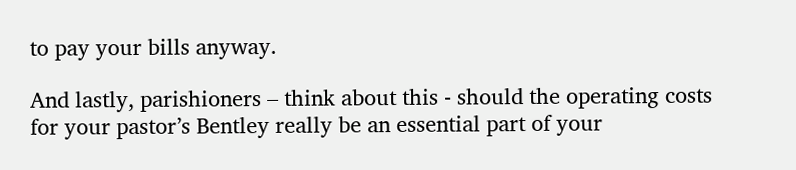to pay your bills anyway.

And lastly, parishioners – think about this - should the operating costs for your pastor’s Bentley really be an essential part of your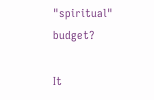"spiritual" budget?

It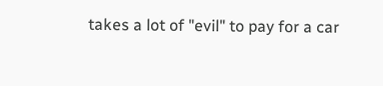takes a lot of "evil" to pay for a car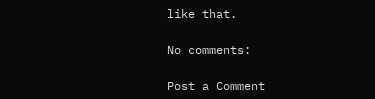like that.

No comments:

Post a Comment